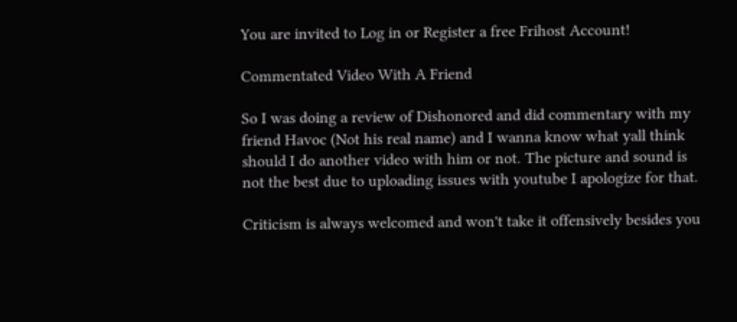You are invited to Log in or Register a free Frihost Account!

Commentated Video With A Friend

So I was doing a review of Dishonored and did commentary with my friend Havoc (Not his real name) and I wanna know what yall think should I do another video with him or not. The picture and sound is not the best due to uploading issues with youtube I apologize for that.

Criticism is always welcomed and won't take it offensively besides you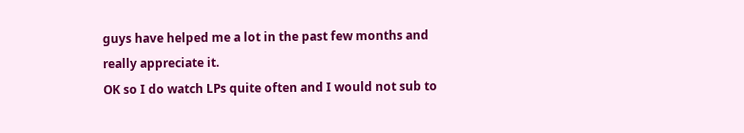guys have helped me a lot in the past few months and really appreciate it.
OK so I do watch LPs quite often and I would not sub to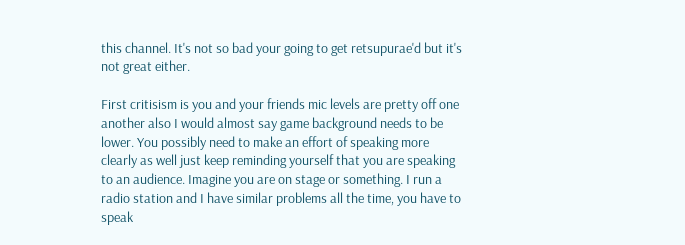this channel. It's not so bad your going to get retsupurae'd but it's not great either.

First critisism is you and your friends mic levels are pretty off one another also I would almost say game background needs to be lower. You possibly need to make an effort of speaking more clearly as well just keep reminding yourself that you are speaking to an audience. Imagine you are on stage or something. I run a radio station and I have similar problems all the time, you have to speak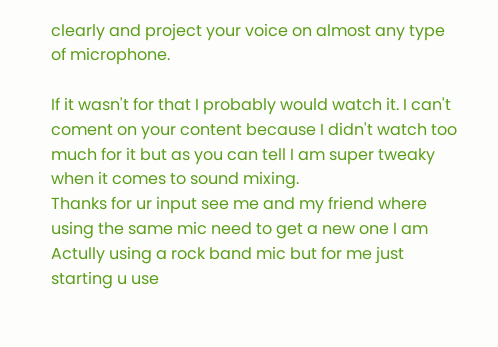clearly and project your voice on almost any type of microphone.

If it wasn't for that I probably would watch it. I can't coment on your content because I didn't watch too much for it but as you can tell I am super tweaky when it comes to sound mixing.
Thanks for ur input see me and my friend where using the same mic need to get a new one I am Actully using a rock band mic but for me just starting u use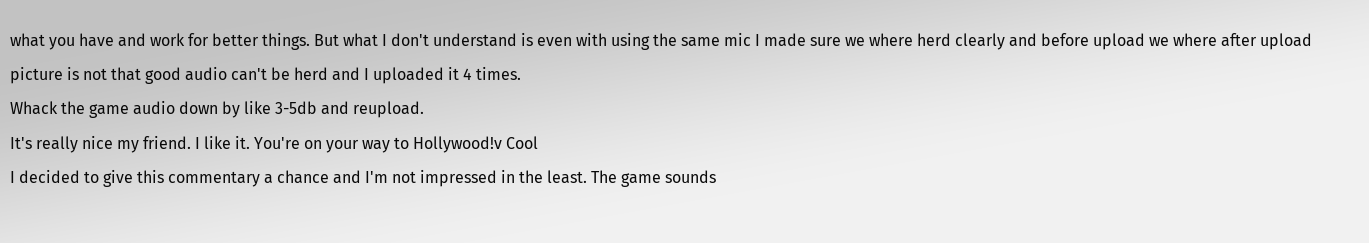what you have and work for better things. But what I don't understand is even with using the same mic I made sure we where herd clearly and before upload we where after upload picture is not that good audio can't be herd and I uploaded it 4 times.
Whack the game audio down by like 3-5db and reupload.
It's really nice my friend. I like it. You're on your way to Hollywood!v Cool
I decided to give this commentary a chance and I'm not impressed in the least. The game sounds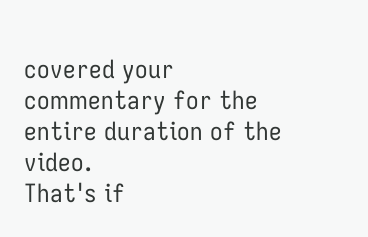covered your commentary for the entire duration of the video.
That's if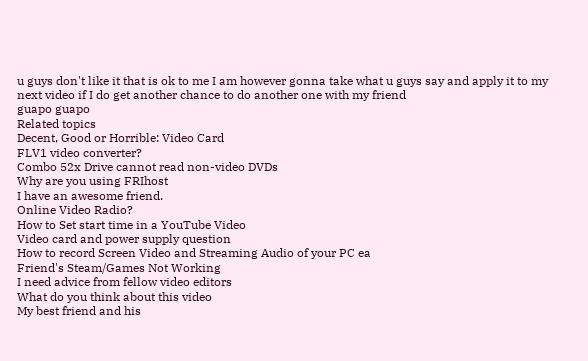u guys don't like it that is ok to me I am however gonna take what u guys say and apply it to my next video if I do get another chance to do another one with my friend
guapo guapo
Related topics
Decent, Good or Horrible: Video Card
FLV1 video converter?
Combo 52x Drive cannot read non-video DVDs
Why are you using FRIhost
I have an awesome friend.
Online Video Radio?
How to Set start time in a YouTube Video
Video card and power supply question
How to record Screen Video and Streaming Audio of your PC ea
Friend's Steam/Games Not Working
I need advice from fellow video editors
What do you think about this video
My best friend and his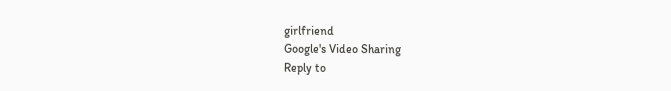girlfriend
Google's Video Sharing
Reply to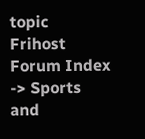topic    Frihost Forum Index -> Sports and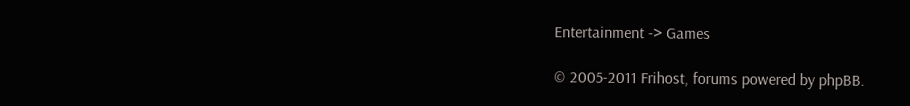Entertainment -> Games

© 2005-2011 Frihost, forums powered by phpBB.